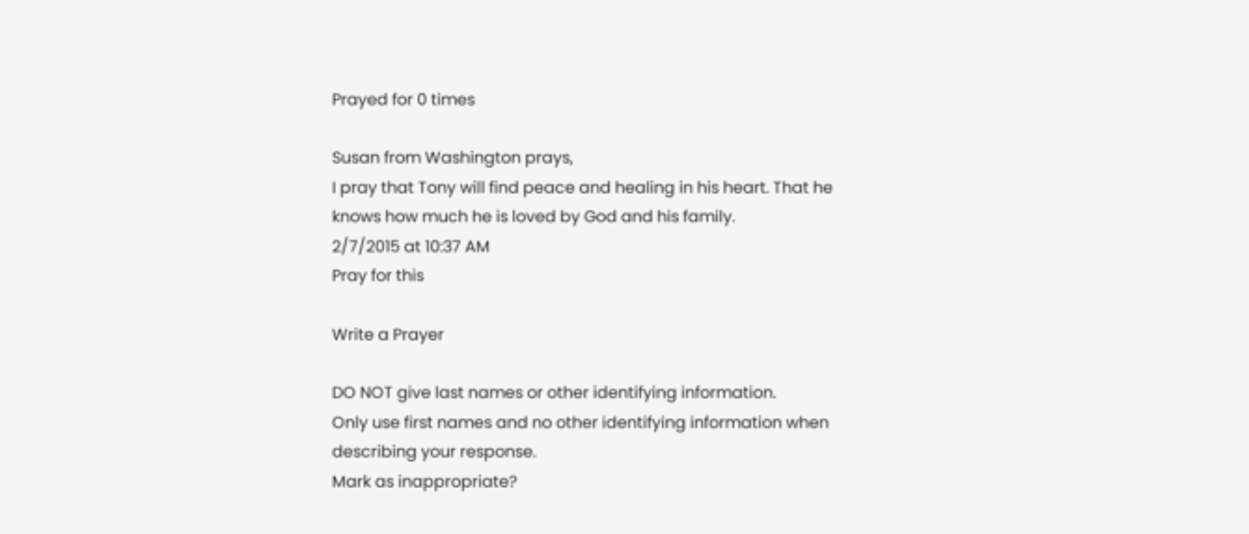Prayed for 0 times

Susan from Washington prays,
I pray that Tony will find peace and healing in his heart. That he knows how much he is loved by God and his family.
2/7/2015 at 10:37 AM
Pray for this

Write a Prayer

DO NOT give last names or other identifying information.
Only use first names and no other identifying information when describing your response.
Mark as inappropriate?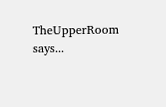TheUpperRoom says...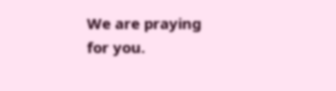We are praying for you.